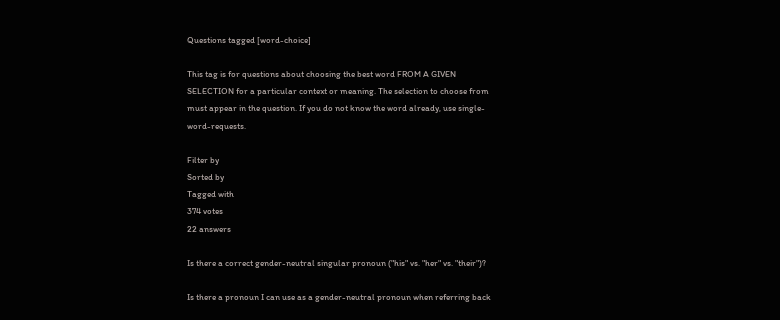Questions tagged [word-choice]

This tag is for questions about choosing the best word FROM A GIVEN SELECTION for a particular context or meaning. The selection to choose from must appear in the question. If you do not know the word already, use single-word-requests.

Filter by
Sorted by
Tagged with
374 votes
22 answers

Is there a correct gender-neutral singular pronoun ("his" vs. "her" vs. "their")?

Is there a pronoun I can use as a gender-neutral pronoun when referring back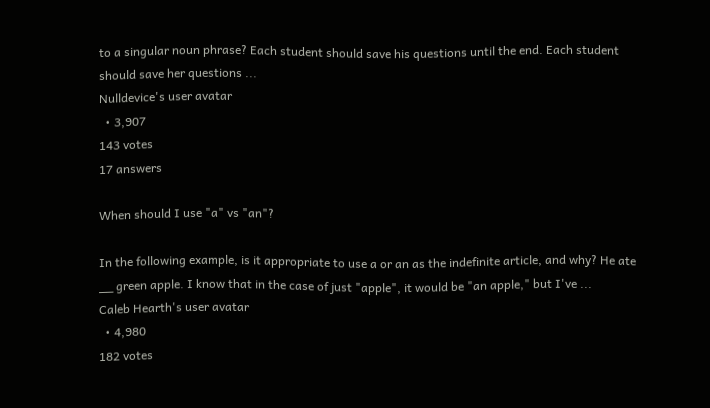to a singular noun phrase? Each student should save his questions until the end. Each student should save her questions ...
Nulldevice's user avatar
  • 3,907
143 votes
17 answers

When should I use "a" vs "an"?

In the following example, is it appropriate to use a or an as the indefinite article, and why? He ate __ green apple. I know that in the case of just "apple", it would be "an apple," but I've ...
Caleb Hearth's user avatar
  • 4,980
182 votes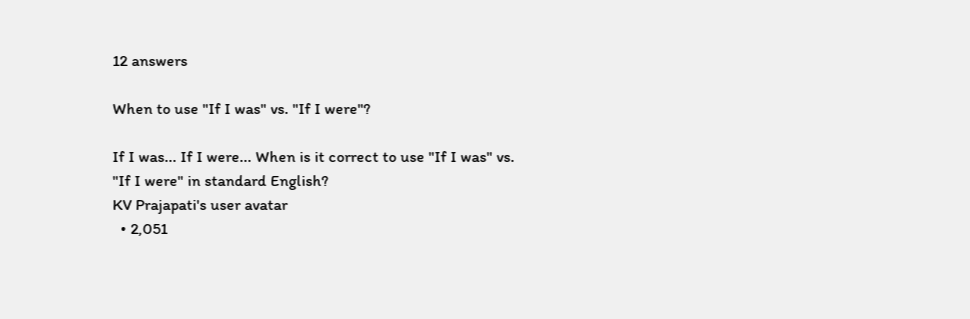12 answers

When to use "If I was" vs. "If I were"?

If I was... If I were... When is it correct to use "If I was" vs. "If I were" in standard English?
KV Prajapati's user avatar
  • 2,051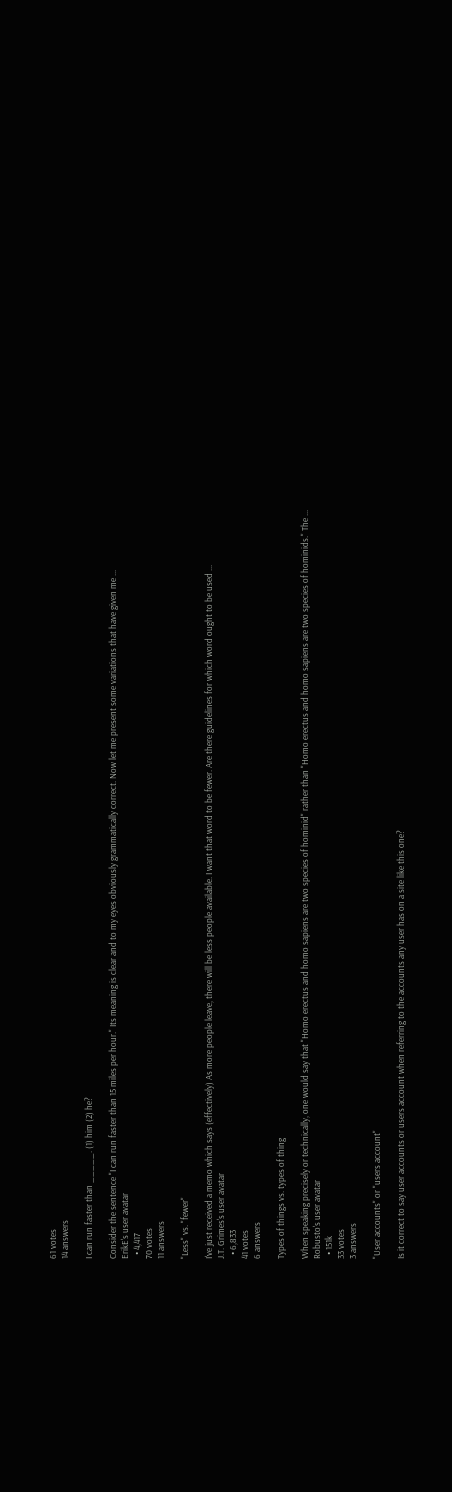61 votes
14 answers

I can run faster than _____. (1) him (2) he?

Consider the sentence "I can run faster than 15 miles per hour." Its meaning is clear and to my eyes obviously grammatically correct. Now let me present some variations that have given me ...
ErikE's user avatar
  • 4,417
70 votes
11 answers

"Less" vs. "fewer"

I've just received a memo which says (effectively) As more people leave, there will be less people available. I want that word to be fewer. Are there guidelines for which word ought to be used ...
J.T. Grimes's user avatar
  • 6,833
41 votes
6 answers

Types of things vs. types of thing

When speaking precisely or technically, one would say that "Homo erectus and homo sapiens are two species of hominid" rather than "Homo erectus and homo sapiens are two species of hominids." The ...
Robusto's user avatar
  • 151k
33 votes
3 answers

"User accounts" or "users account"

Is it correct to say user accounts or users account when referring to the accounts any user has on a site like this one?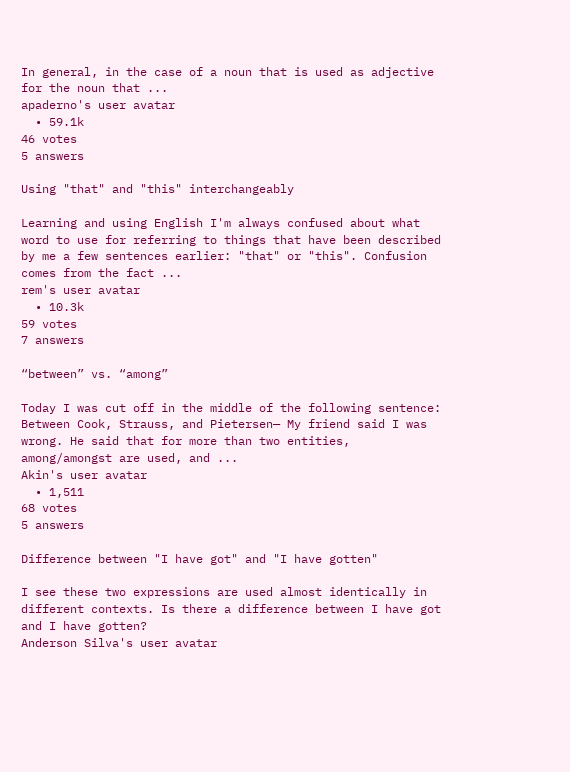In general, in the case of a noun that is used as adjective for the noun that ...
apaderno's user avatar
  • 59.1k
46 votes
5 answers

Using "that" and "this" interchangeably

Learning and using English I'm always confused about what word to use for referring to things that have been described by me a few sentences earlier: "that" or "this". Confusion comes from the fact ...
rem's user avatar
  • 10.3k
59 votes
7 answers

“between” vs. “among”

Today I was cut off in the middle of the following sentence: Between Cook, Strauss, and Pietersen— My friend said I was wrong. He said that for more than two entities, among/amongst are used, and ...
Akin's user avatar
  • 1,511
68 votes
5 answers

Difference between "I have got" and "I have gotten"

I see these two expressions are used almost identically in different contexts. Is there a difference between I have got and I have gotten?
Anderson Silva's user avatar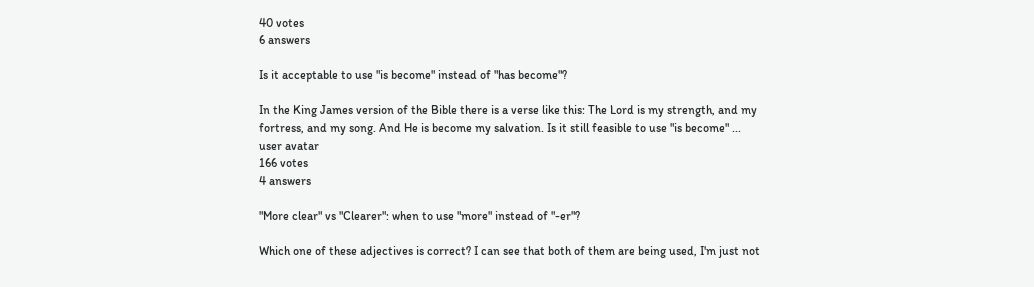40 votes
6 answers

Is it acceptable to use "is become" instead of "has become"?

In the King James version of the Bible there is a verse like this: The Lord is my strength, and my fortress, and my song. And He is become my salvation. Is it still feasible to use "is become" ...
user avatar
166 votes
4 answers

"More clear" vs "Clearer": when to use "more" instead of "-er"?

Which one of these adjectives is correct? I can see that both of them are being used, I'm just not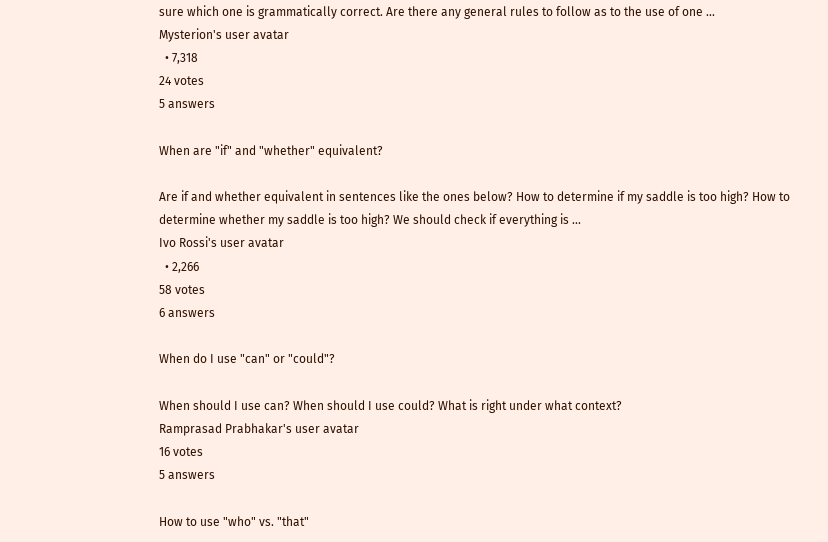sure which one is grammatically correct. Are there any general rules to follow as to the use of one ...
Mysterion's user avatar
  • 7,318
24 votes
5 answers

When are "if" and "whether" equivalent?

Are if and whether equivalent in sentences like the ones below? How to determine if my saddle is too high? How to determine whether my saddle is too high? We should check if everything is ...
Ivo Rossi's user avatar
  • 2,266
58 votes
6 answers

When do I use "can" or "could"?

When should I use can? When should I use could? What is right under what context?
Ramprasad Prabhakar's user avatar
16 votes
5 answers

How to use "who" vs. "that"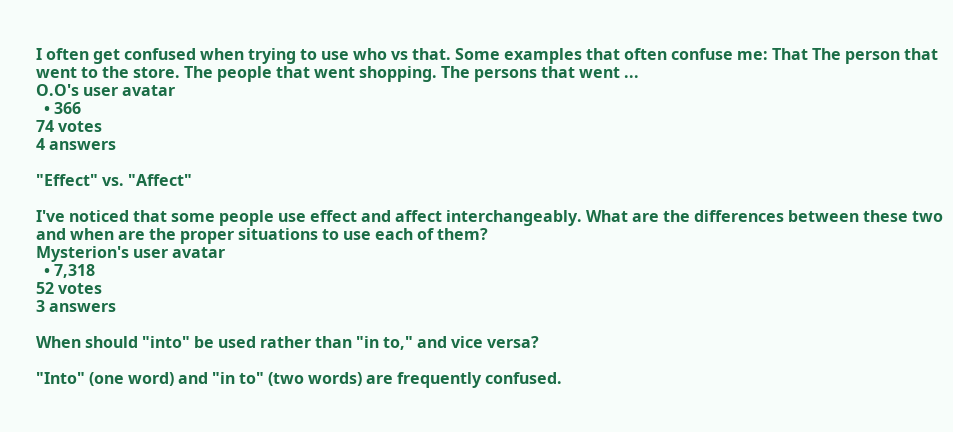I often get confused when trying to use who vs that. Some examples that often confuse me: That The person that went to the store. The people that went shopping. The persons that went ...
O.O's user avatar
  • 366
74 votes
4 answers

"Effect" vs. "Affect"

I've noticed that some people use effect and affect interchangeably. What are the differences between these two and when are the proper situations to use each of them?
Mysterion's user avatar
  • 7,318
52 votes
3 answers

When should "into" be used rather than "in to," and vice versa?

"Into" (one word) and "in to" (two words) are frequently confused.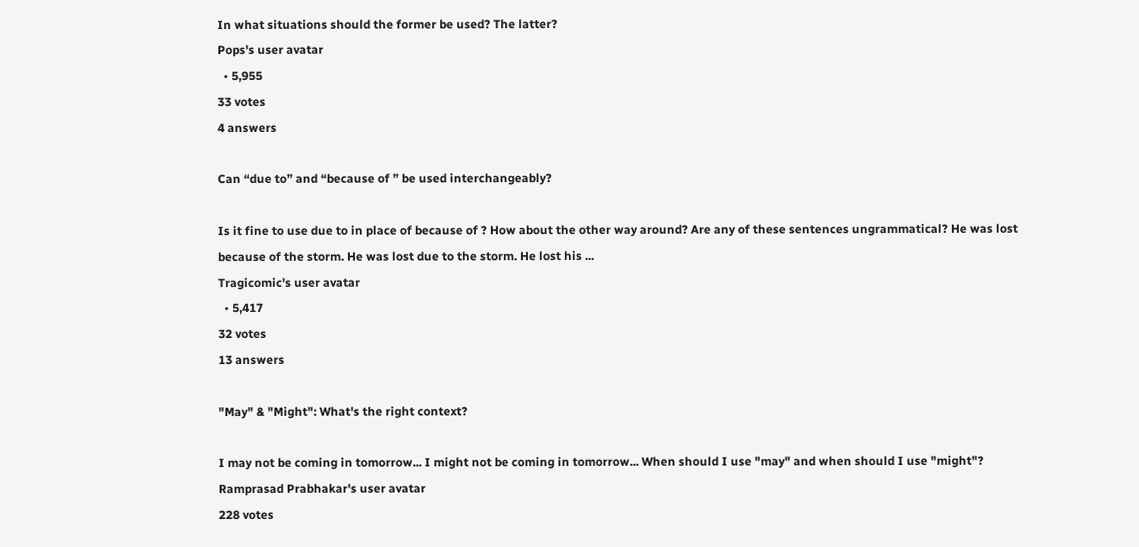In what situations should the former be used? The latter?
Pops's user avatar
  • 5,955
33 votes
4 answers

Can “due to” and “because of ” be used interchangeably?

Is it fine to use due to in place of because of ? How about the other way around? Are any of these sentences ungrammatical? He was lost because of the storm. He was lost due to the storm. He lost his ...
Tragicomic's user avatar
  • 5,417
32 votes
13 answers

"May" & "Might": What's the right context?

I may not be coming in tomorrow... I might not be coming in tomorrow... When should I use "may" and when should I use "might"?
Ramprasad Prabhakar's user avatar
228 votes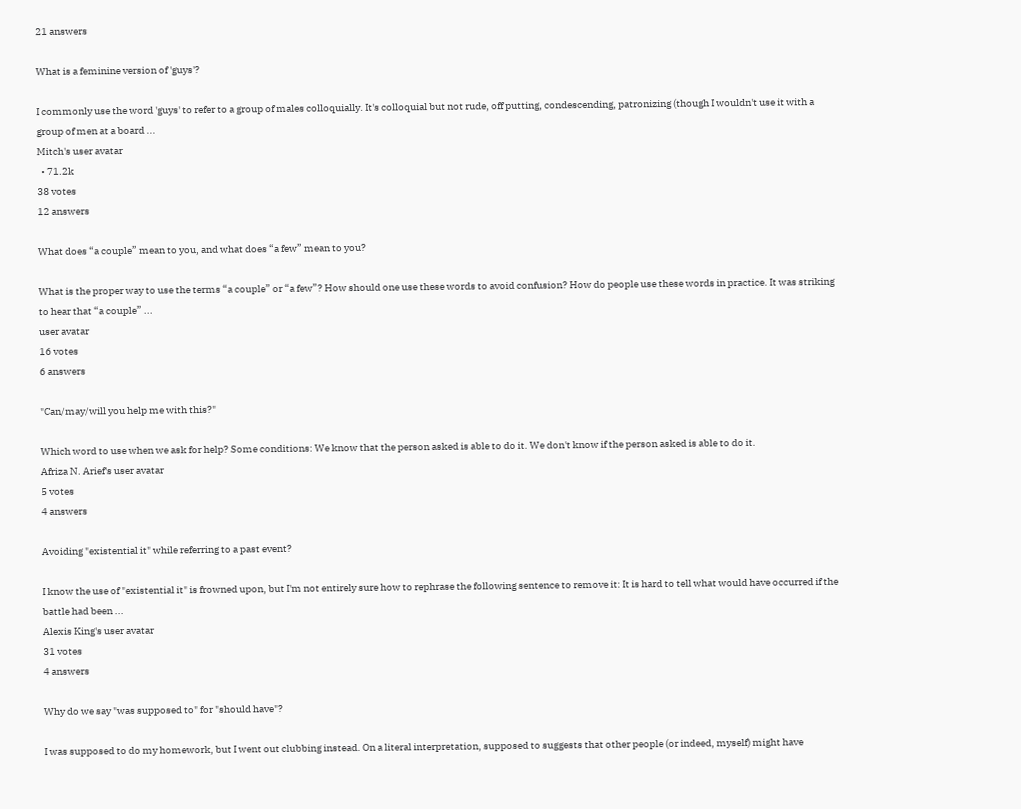21 answers

What is a feminine version of 'guys'?

I commonly use the word 'guys' to refer to a group of males colloquially. It's colloquial but not rude, off putting, condescending, patronizing (though I wouldn't use it with a group of men at a board ...
Mitch's user avatar
  • 71.2k
38 votes
12 answers

What does “a couple” mean to you, and what does “a few” mean to you?

What is the proper way to use the terms “a couple” or “a few”? How should one use these words to avoid confusion? How do people use these words in practice. It was striking to hear that “a couple” ...
user avatar
16 votes
6 answers

"Can/may/will you help me with this?"

Which word to use when we ask for help? Some conditions: We know that the person asked is able to do it. We don't know if the person asked is able to do it.
Afriza N. Arief's user avatar
5 votes
4 answers

Avoiding "existential it" while referring to a past event?

I know the use of "existential it" is frowned upon, but I'm not entirely sure how to rephrase the following sentence to remove it: It is hard to tell what would have occurred if the battle had been ...
Alexis King's user avatar
31 votes
4 answers

Why do we say "was supposed to" for "should have"?

I was supposed to do my homework, but I went out clubbing instead. On a literal interpretation, supposed to suggests that other people (or indeed, myself) might have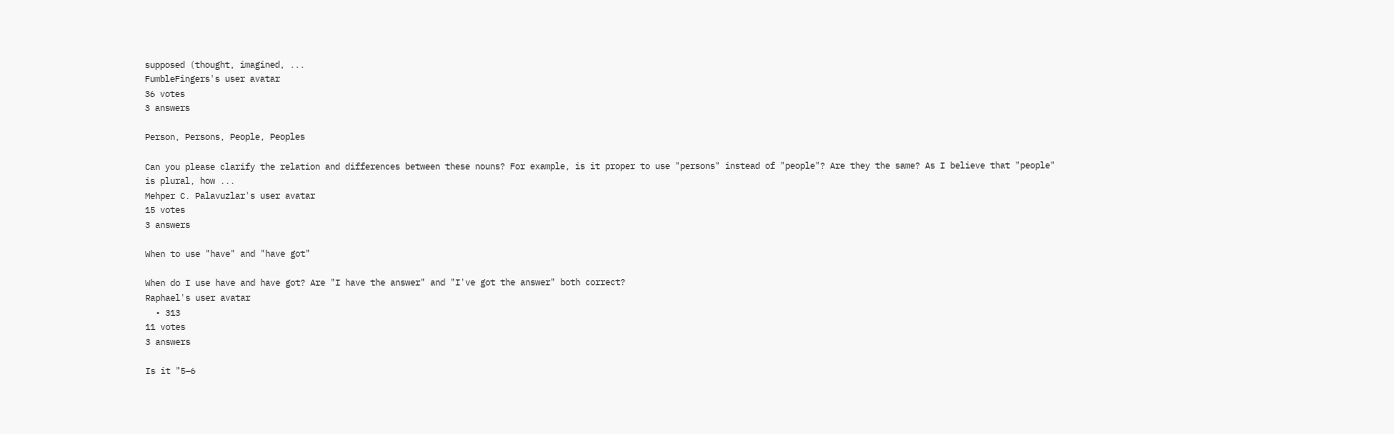supposed (thought, imagined, ...
FumbleFingers's user avatar
36 votes
3 answers

Person, Persons, People, Peoples

Can you please clarify the relation and differences between these nouns? For example, is it proper to use "persons" instead of "people"? Are they the same? As I believe that "people" is plural, how ...
Mehper C. Palavuzlar's user avatar
15 votes
3 answers

When to use "have" and "have got"

When do I use have and have got? Are "I have the answer" and "I've got the answer" both correct?
Raphael's user avatar
  • 313
11 votes
3 answers

Is it "5–6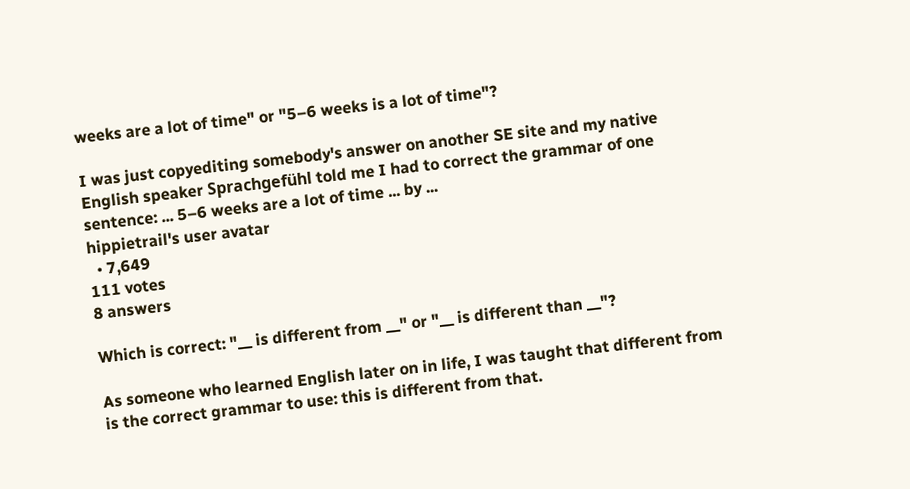weeks are a lot of time" or "5–6 weeks is a lot of time"?

I was just copyediting somebody's answer on another SE site and my native English speaker Sprachgefühl told me I had to correct the grammar of one sentence: ... 5–6 weeks are a lot of time ... by ...
hippietrail's user avatar
  • 7,649
111 votes
8 answers

Which is correct: "__ is different from __" or "__ is different than __"?

As someone who learned English later on in life, I was taught that different from is the correct grammar to use: this is different from that.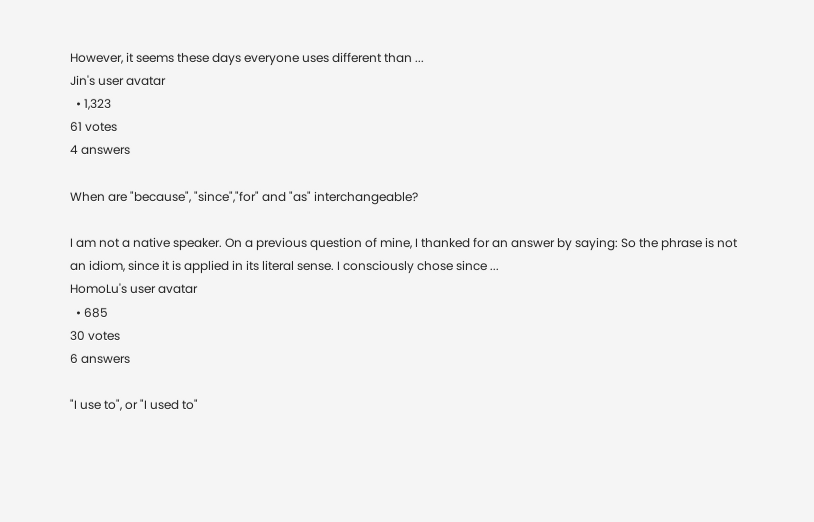However, it seems these days everyone uses different than ...
Jin's user avatar
  • 1,323
61 votes
4 answers

When are "because", "since","for" and "as" interchangeable?

I am not a native speaker. On a previous question of mine, I thanked for an answer by saying: So the phrase is not an idiom, since it is applied in its literal sense. I consciously chose since ...
HomoLu's user avatar
  • 685
30 votes
6 answers

"I use to", or "I used to"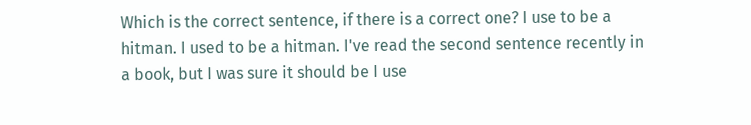Which is the correct sentence, if there is a correct one? I use to be a hitman. I used to be a hitman. I've read the second sentence recently in a book, but I was sure it should be I use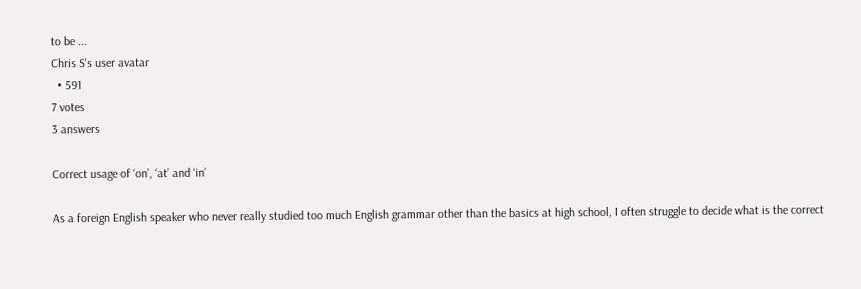to be ...
Chris S's user avatar
  • 591
7 votes
3 answers

Correct usage of ‘on’, ‘at’ and ‘in’

As a foreign English speaker who never really studied too much English grammar other than the basics at high school, I often struggle to decide what is the correct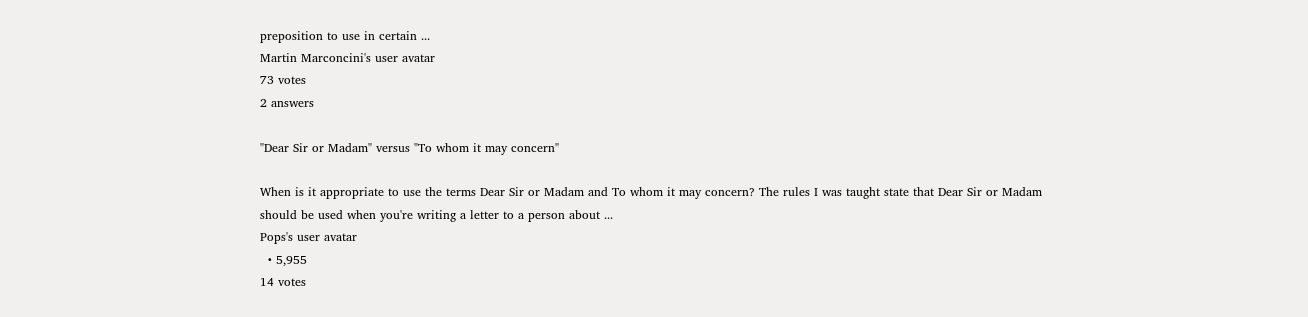preposition to use in certain ...
Martin Marconcini's user avatar
73 votes
2 answers

"Dear Sir or Madam" versus "To whom it may concern"

When is it appropriate to use the terms Dear Sir or Madam and To whom it may concern? The rules I was taught state that Dear Sir or Madam should be used when you're writing a letter to a person about ...
Pops's user avatar
  • 5,955
14 votes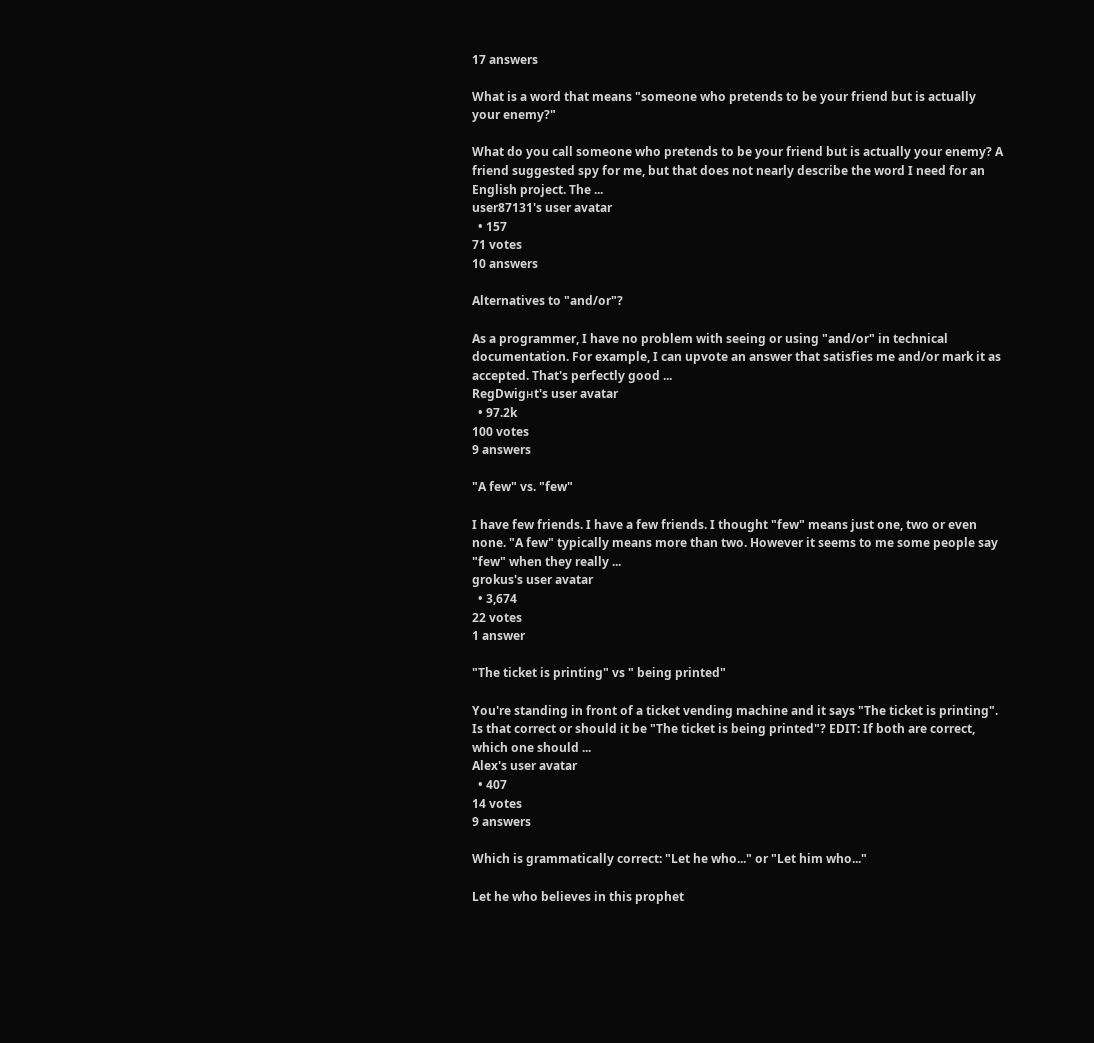17 answers

What is a word that means "someone who pretends to be your friend but is actually your enemy?"

What do you call someone who pretends to be your friend but is actually your enemy? A friend suggested spy for me, but that does not nearly describe the word I need for an English project. The ...
user87131's user avatar
  • 157
71 votes
10 answers

Alternatives to "and/or"?

As a programmer, I have no problem with seeing or using "and/or" in technical documentation. For example, I can upvote an answer that satisfies me and/or mark it as accepted. That's perfectly good ...
RegDwigнt's user avatar
  • 97.2k
100 votes
9 answers

"A few" vs. "few"

I have few friends. I have a few friends. I thought "few" means just one, two or even none. "A few" typically means more than two. However it seems to me some people say "few" when they really ...
grokus's user avatar
  • 3,674
22 votes
1 answer

"The ticket is printing" vs " being printed"

You're standing in front of a ticket vending machine and it says "The ticket is printing". Is that correct or should it be "The ticket is being printed"? EDIT: If both are correct, which one should ...
Alex's user avatar
  • 407
14 votes
9 answers

Which is grammatically correct: "Let he who..." or "Let him who..."

Let he who believes in this prophet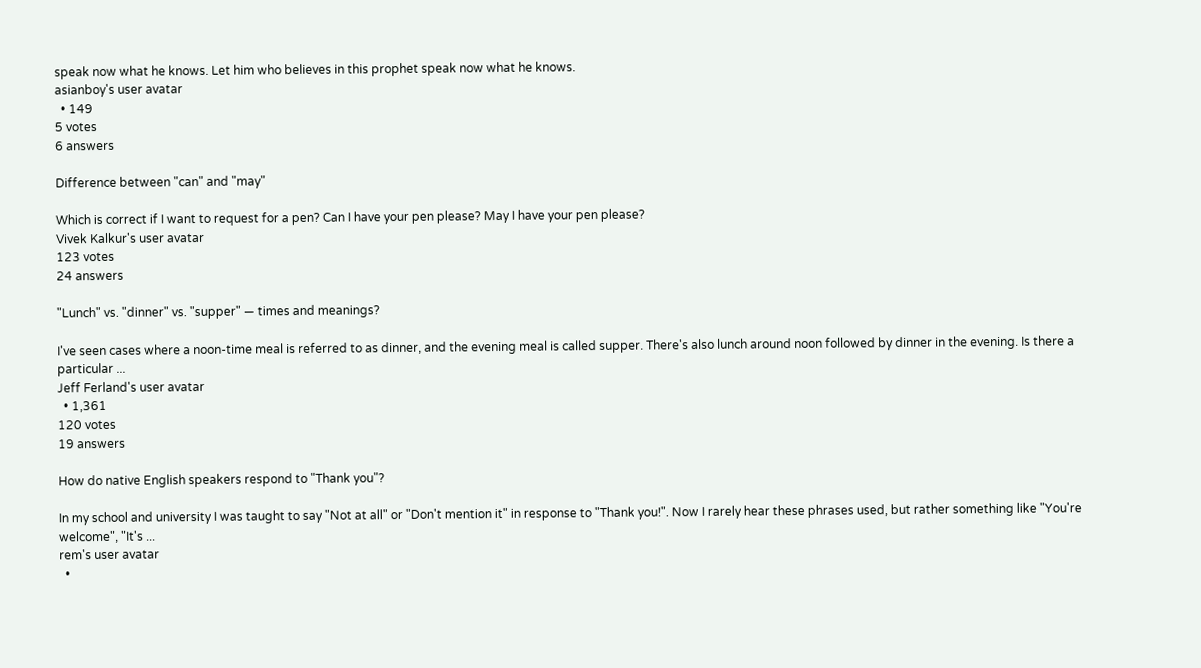speak now what he knows. Let him who believes in this prophet speak now what he knows.
asianboy's user avatar
  • 149
5 votes
6 answers

Difference between "can" and "may"

Which is correct if I want to request for a pen? Can I have your pen please? May I have your pen please?
Vivek Kalkur's user avatar
123 votes
24 answers

"Lunch" vs. "dinner" vs. "supper" — times and meanings?

I've seen cases where a noon-time meal is referred to as dinner, and the evening meal is called supper. There's also lunch around noon followed by dinner in the evening. Is there a particular ...
Jeff Ferland's user avatar
  • 1,361
120 votes
19 answers

How do native English speakers respond to "Thank you"?

In my school and university I was taught to say "Not at all" or "Don't mention it" in response to "Thank you!". Now I rarely hear these phrases used, but rather something like "You're welcome", "It's ...
rem's user avatar
  •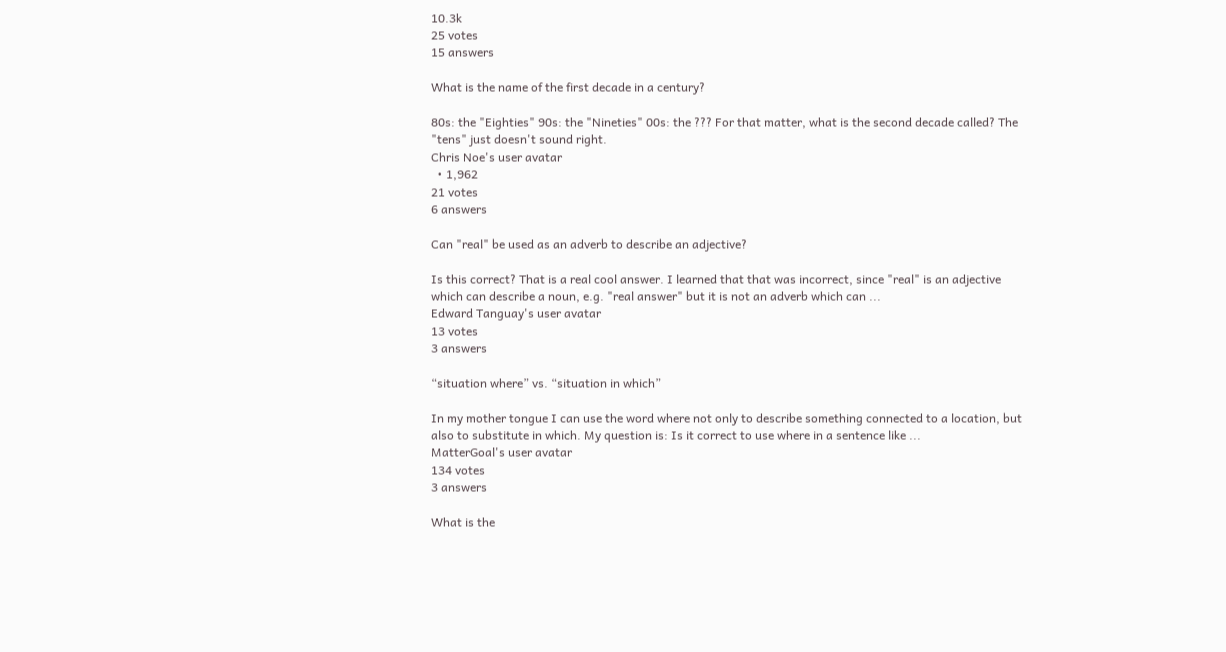10.3k
25 votes
15 answers

What is the name of the first decade in a century?

80s: the "Eighties" 90s: the "Nineties" 00s: the ??? For that matter, what is the second decade called? The "tens" just doesn't sound right.
Chris Noe's user avatar
  • 1,962
21 votes
6 answers

Can "real" be used as an adverb to describe an adjective?

Is this correct? That is a real cool answer. I learned that that was incorrect, since "real" is an adjective which can describe a noun, e.g. "real answer" but it is not an adverb which can ...
Edward Tanguay's user avatar
13 votes
3 answers

“situation where” vs. “situation in which”

In my mother tongue I can use the word where not only to describe something connected to a location, but also to substitute in which. My question is: Is it correct to use where in a sentence like ...
MatterGoal's user avatar
134 votes
3 answers

What is the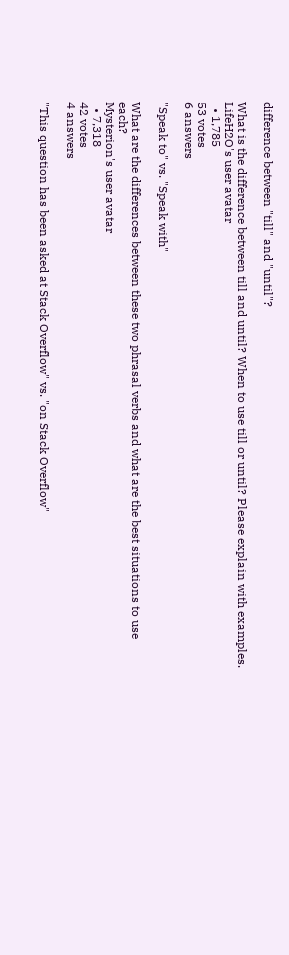difference between "till" and "until"?

What is the difference between till and until? When to use till or until? Please explain with examples.
LifeH2O's user avatar
  • 1,785
53 votes
6 answers

"Speak to" vs. "Speak with"

What are the differences between these two phrasal verbs and what are the best situations to use each?
Mysterion's user avatar
  • 7,318
42 votes
4 answers

"This question has been asked at Stack Overflow" vs. "on Stack Overflow"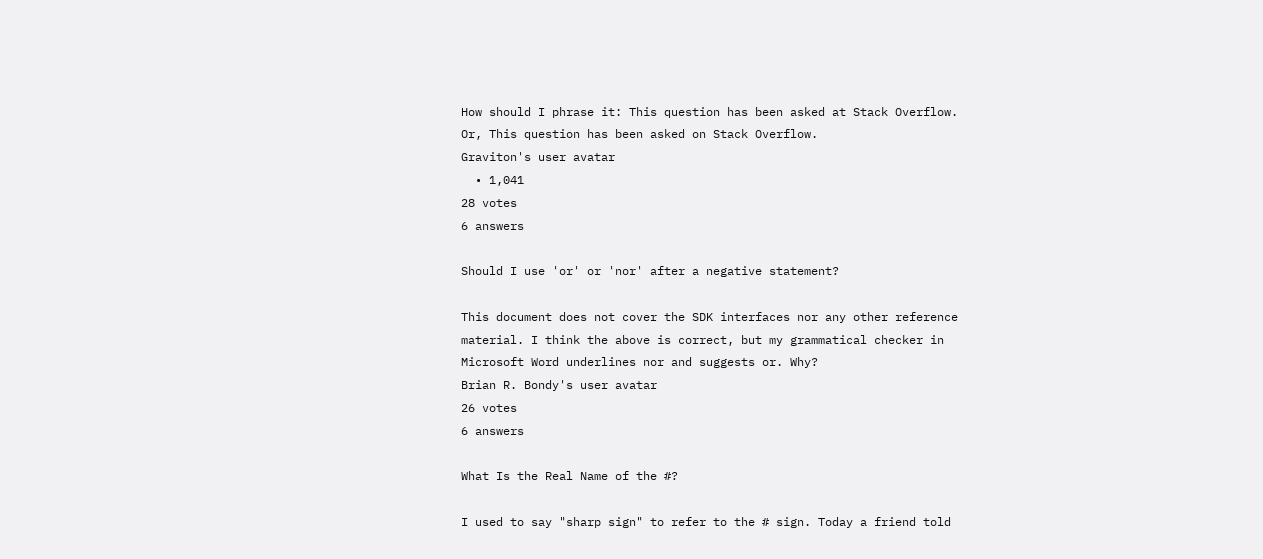How should I phrase it: This question has been asked at Stack Overflow. Or, This question has been asked on Stack Overflow.
Graviton's user avatar
  • 1,041
28 votes
6 answers

Should I use 'or' or 'nor' after a negative statement?

This document does not cover the SDK interfaces nor any other reference material. I think the above is correct, but my grammatical checker in Microsoft Word underlines nor and suggests or. Why?
Brian R. Bondy's user avatar
26 votes
6 answers

What Is the Real Name of the #?

I used to say "sharp sign" to refer to the # sign. Today a friend told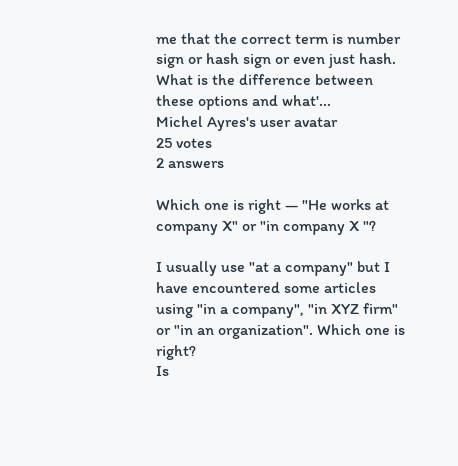me that the correct term is number sign or hash sign or even just hash. What is the difference between these options and what'...
Michel Ayres's user avatar
25 votes
2 answers

Which one is right — "He works at company X" or "in company X "?

I usually use "at a company" but I have encountered some articles using "in a company", "in XYZ firm" or "in an organization". Which one is right?
Is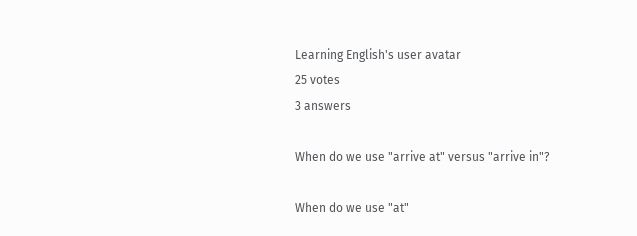Learning English's user avatar
25 votes
3 answers

When do we use "arrive at" versus "arrive in"?

When do we use "at"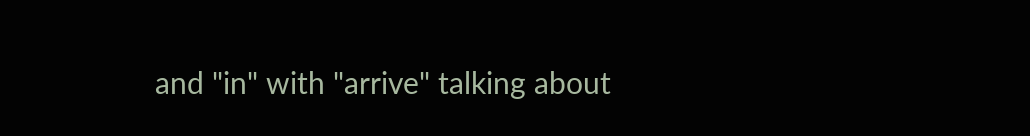and "in" with "arrive" talking about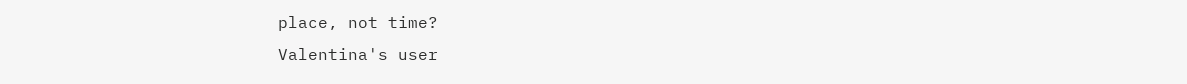place, not time?
Valentina's user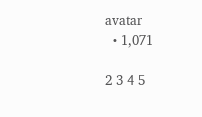avatar
  • 1,071

2 3 4 5